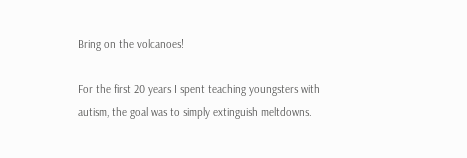Bring on the volcanoes!

For the first 20 years I spent teaching youngsters with autism, the goal was to simply extinguish meltdowns.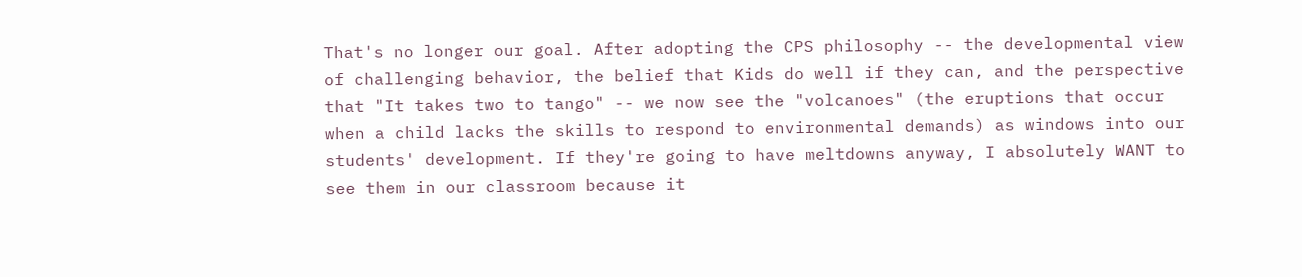That's no longer our goal. After adopting the CPS philosophy -- the developmental view of challenging behavior, the belief that Kids do well if they can, and the perspective that "It takes two to tango" -- we now see the "volcanoes" (the eruptions that occur when a child lacks the skills to respond to environmental demands) as windows into our students' development. If they're going to have meltdowns anyway, I absolutely WANT to see them in our classroom because it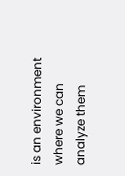is an environment where we can analyze them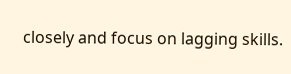closely and focus on lagging skills.